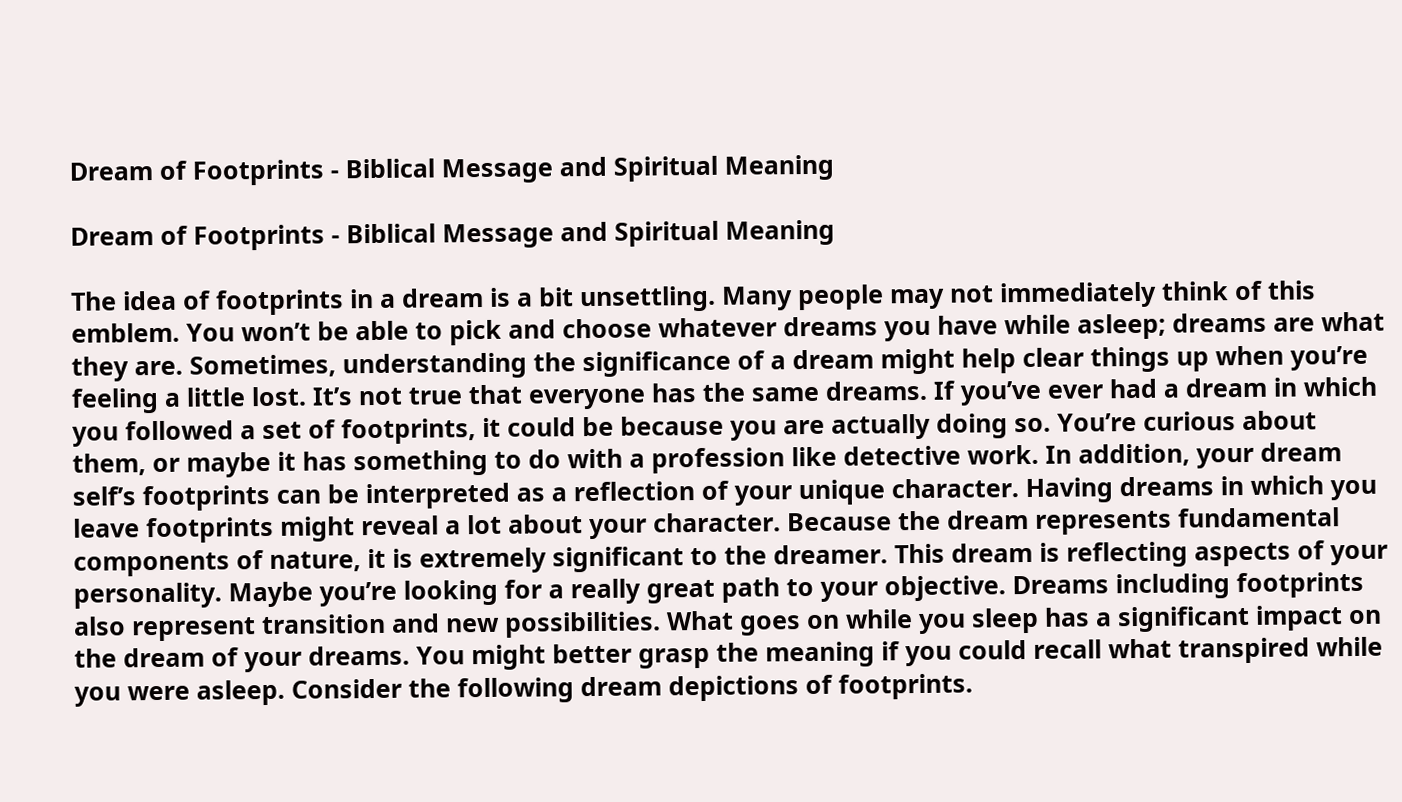Dream of Footprints - Biblical Message and Spiritual Meaning

Dream of Footprints - Biblical Message and Spiritual Meaning

The idea of footprints in a dream is a bit unsettling. Many people may not immediately think of this emblem. You won’t be able to pick and choose whatever dreams you have while asleep; dreams are what they are. Sometimes, understanding the significance of a dream might help clear things up when you’re feeling a little lost. It’s not true that everyone has the same dreams. If you’ve ever had a dream in which you followed a set of footprints, it could be because you are actually doing so. You’re curious about them, or maybe it has something to do with a profession like detective work. In addition, your dream self’s footprints can be interpreted as a reflection of your unique character. Having dreams in which you leave footprints might reveal a lot about your character. Because the dream represents fundamental components of nature, it is extremely significant to the dreamer. This dream is reflecting aspects of your personality. Maybe you’re looking for a really great path to your objective. Dreams including footprints also represent transition and new possibilities. What goes on while you sleep has a significant impact on the dream of your dreams. You might better grasp the meaning if you could recall what transpired while you were asleep. Consider the following dream depictions of footprints.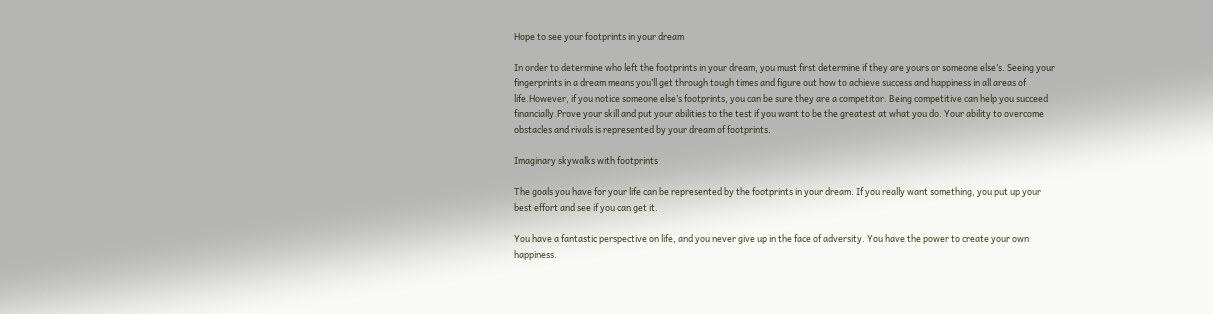Hope to see your footprints in your dream

In order to determine who left the footprints in your dream, you must first determine if they are yours or someone else’s. Seeing your fingerprints in a dream means you’ll get through tough times and figure out how to achieve success and happiness in all areas of life.However, if you notice someone else’s footprints, you can be sure they are a competitor. Being competitive can help you succeed financially.Prove your skill and put your abilities to the test if you want to be the greatest at what you do. Your ability to overcome obstacles and rivals is represented by your dream of footprints.

Imaginary skywalks with footprints

The goals you have for your life can be represented by the footprints in your dream. If you really want something, you put up your best effort and see if you can get it.

You have a fantastic perspective on life, and you never give up in the face of adversity. You have the power to create your own happiness.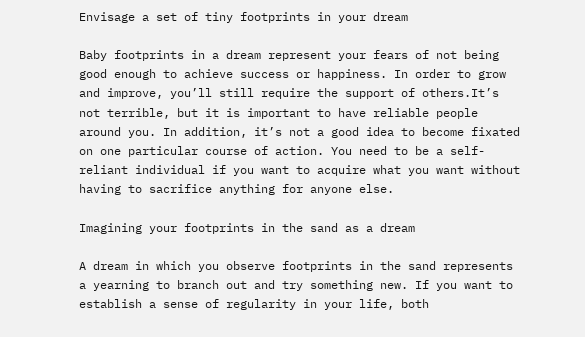Envisage a set of tiny footprints in your dream

Baby footprints in a dream represent your fears of not being good enough to achieve success or happiness. In order to grow and improve, you’ll still require the support of others.It’s not terrible, but it is important to have reliable people around you. In addition, it’s not a good idea to become fixated on one particular course of action. You need to be a self-reliant individual if you want to acquire what you want without having to sacrifice anything for anyone else.

Imagining your footprints in the sand as a dream

A dream in which you observe footprints in the sand represents a yearning to branch out and try something new. If you want to establish a sense of regularity in your life, both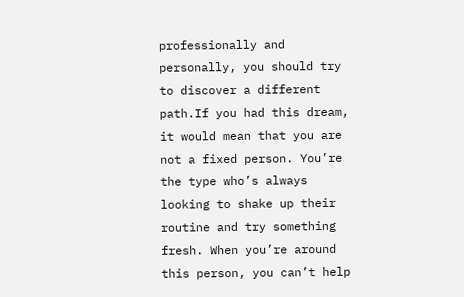professionally and personally, you should try to discover a different path.If you had this dream, it would mean that you are not a fixed person. You’re the type who’s always looking to shake up their routine and try something fresh. When you’re around this person, you can’t help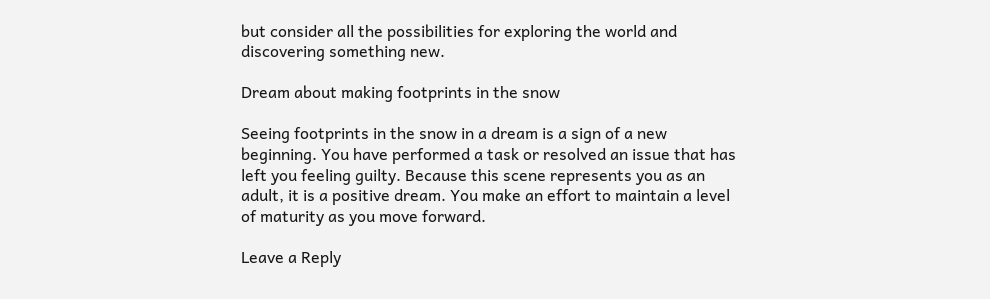but consider all the possibilities for exploring the world and discovering something new.

Dream about making footprints in the snow

Seeing footprints in the snow in a dream is a sign of a new beginning. You have performed a task or resolved an issue that has left you feeling guilty. Because this scene represents you as an adult, it is a positive dream. You make an effort to maintain a level of maturity as you move forward.

Leave a Reply